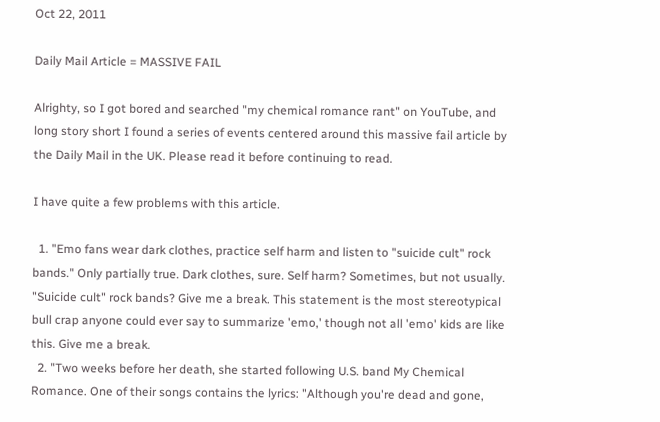Oct 22, 2011

Daily Mail Article = MASSIVE FAIL

Alrighty, so I got bored and searched "my chemical romance rant" on YouTube, and long story short I found a series of events centered around this massive fail article by the Daily Mail in the UK. Please read it before continuing to read.

I have quite a few problems with this article.

  1. "Emo fans wear dark clothes, practice self harm and listen to "suicide cult" rock bands." Only partially true. Dark clothes, sure. Self harm? Sometimes, but not usually. "Suicide cult" rock bands? Give me a break. This statement is the most stereotypical bull crap anyone could ever say to summarize 'emo,' though not all 'emo' kids are like this. Give me a break.
  2. "Two weeks before her death, she started following U.S. band My Chemical Romance. One of their songs contains the lyrics: "Although you're dead and gone,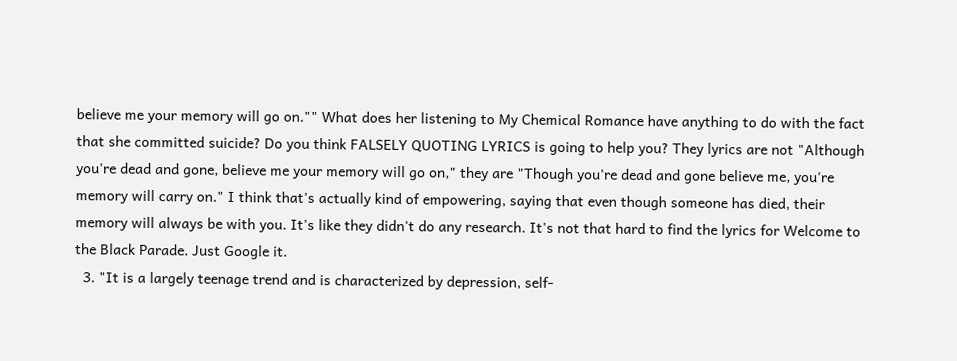believe me your memory will go on."" What does her listening to My Chemical Romance have anything to do with the fact that she committed suicide? Do you think FALSELY QUOTING LYRICS is going to help you? They lyrics are not "Although you're dead and gone, believe me your memory will go on," they are "Though you're dead and gone believe me, you're memory will carry on." I think that's actually kind of empowering, saying that even though someone has died, their memory will always be with you. It's like they didn't do any research. It's not that hard to find the lyrics for Welcome to the Black Parade. Just Google it.
  3. "It is a largely teenage trend and is characterized by depression, self-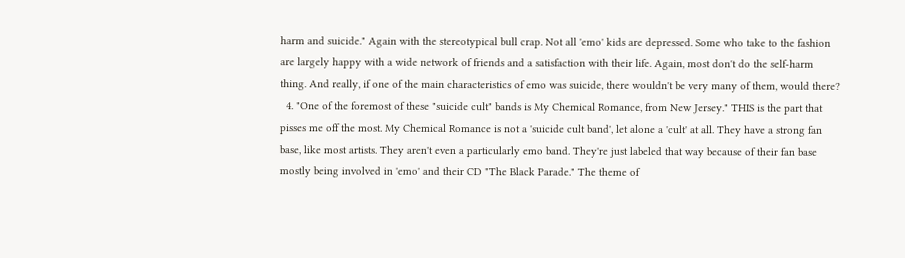harm and suicide." Again with the stereotypical bull crap. Not all 'emo' kids are depressed. Some who take to the fashion are largely happy with a wide network of friends and a satisfaction with their life. Again, most don't do the self-harm thing. And really, if one of the main characteristics of emo was suicide, there wouldn't be very many of them, would there?
  4. "One of the foremost of these "suicide cult" bands is My Chemical Romance, from New Jersey." THIS is the part that pisses me off the most. My Chemical Romance is not a 'suicide cult band', let alone a 'cult' at all. They have a strong fan base, like most artists. They aren't even a particularly emo band. They're just labeled that way because of their fan base mostly being involved in 'emo' and their CD "The Black Parade." The theme of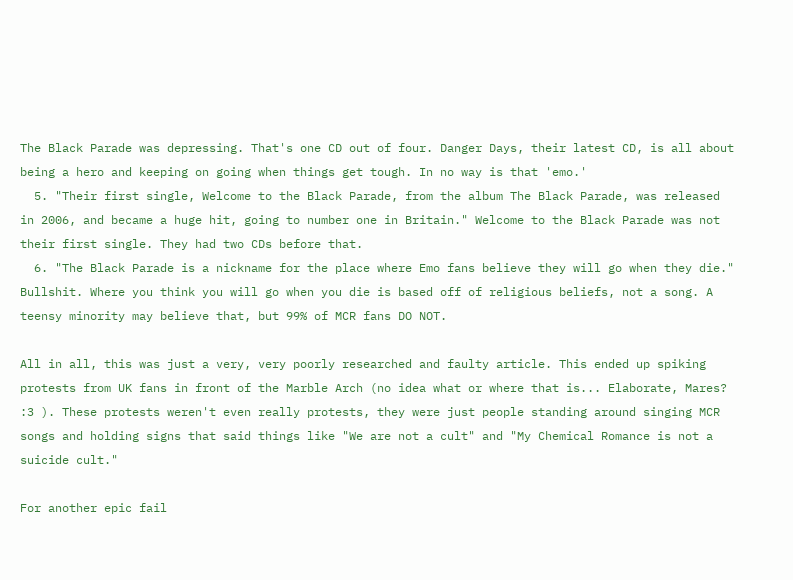The Black Parade was depressing. That's one CD out of four. Danger Days, their latest CD, is all about being a hero and keeping on going when things get tough. In no way is that 'emo.'
  5. "Their first single, Welcome to the Black Parade, from the album The Black Parade, was released in 2006, and became a huge hit, going to number one in Britain." Welcome to the Black Parade was not their first single. They had two CDs before that.
  6. "The Black Parade is a nickname for the place where Emo fans believe they will go when they die." Bullshit. Where you think you will go when you die is based off of religious beliefs, not a song. A teensy minority may believe that, but 99% of MCR fans DO NOT.

All in all, this was just a very, very poorly researched and faulty article. This ended up spiking protests from UK fans in front of the Marble Arch (no idea what or where that is... Elaborate, Mares? :3 ). These protests weren't even really protests, they were just people standing around singing MCR songs and holding signs that said things like "We are not a cult" and "My Chemical Romance is not a suicide cult."

For another epic fail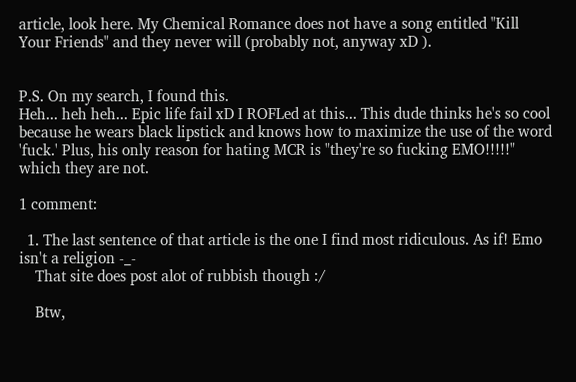article, look here. My Chemical Romance does not have a song entitled "Kill Your Friends" and they never will (probably not, anyway xD ).


P.S. On my search, I found this.
Heh... heh heh... Epic life fail xD I ROFLed at this... This dude thinks he's so cool because he wears black lipstick and knows how to maximize the use of the word 'fuck.' Plus, his only reason for hating MCR is "they're so fucking EMO!!!!!" which they are not.

1 comment:

  1. The last sentence of that article is the one I find most ridiculous. As if! Emo isn't a religion -_-
    That site does post alot of rubbish though :/

    Btw,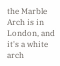the Marble Arch is in London, and it's a white arch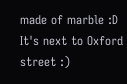made of marble :D It's next to Oxford street :)